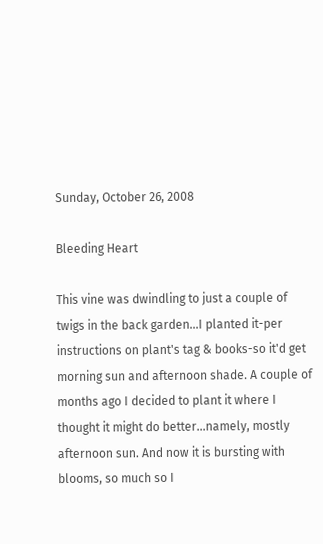Sunday, October 26, 2008

Bleeding Heart

This vine was dwindling to just a couple of twigs in the back garden...I planted it-per instructions on plant's tag & books-so it'd get morning sun and afternoon shade. A couple of months ago I decided to plant it where I thought it might do better...namely, mostly afternoon sun. And now it is bursting with blooms, so much so I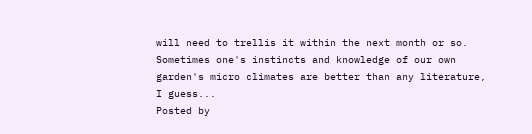will need to trellis it within the next month or so. Sometimes one's instincts and knowledge of our own garden's micro climates are better than any literature, I guess...
Posted by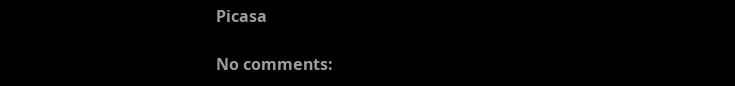Picasa

No comments: